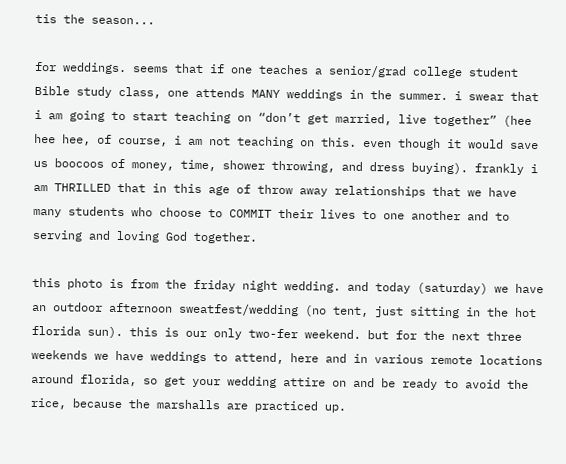tis the season...

for weddings. seems that if one teaches a senior/grad college student Bible study class, one attends MANY weddings in the summer. i swear that i am going to start teaching on “don’t get married, live together” (hee hee hee, of course, i am not teaching on this. even though it would save us boocoos of money, time, shower throwing, and dress buying). frankly i am THRILLED that in this age of throw away relationships that we have many students who choose to COMMIT their lives to one another and to serving and loving God together.

this photo is from the friday night wedding. and today (saturday) we have an outdoor afternoon sweatfest/wedding (no tent, just sitting in the hot florida sun). this is our only two-fer weekend. but for the next three weekends we have weddings to attend, here and in various remote locations around florida, so get your wedding attire on and be ready to avoid the rice, because the marshalls are practiced up.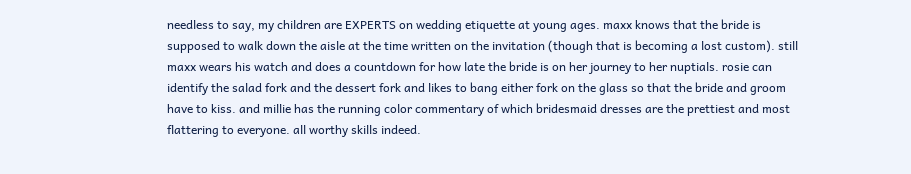needless to say, my children are EXPERTS on wedding etiquette at young ages. maxx knows that the bride is supposed to walk down the aisle at the time written on the invitation (though that is becoming a lost custom). still maxx wears his watch and does a countdown for how late the bride is on her journey to her nuptials. rosie can identify the salad fork and the dessert fork and likes to bang either fork on the glass so that the bride and groom have to kiss. and millie has the running color commentary of which bridesmaid dresses are the prettiest and most flattering to everyone. all worthy skills indeed.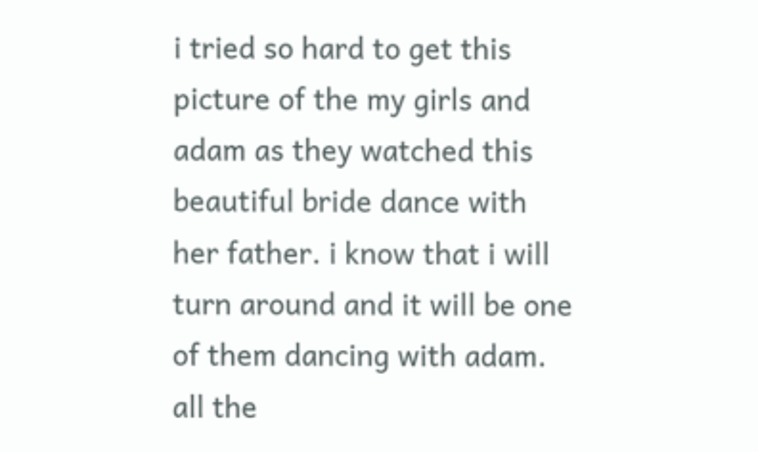i tried so hard to get this picture of the my girls and adam as they watched this beautiful bride dance with her father. i know that i will turn around and it will be one of them dancing with adam. all the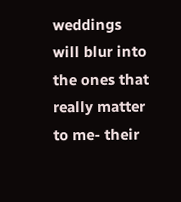weddings will blur into the ones that really matter to me- their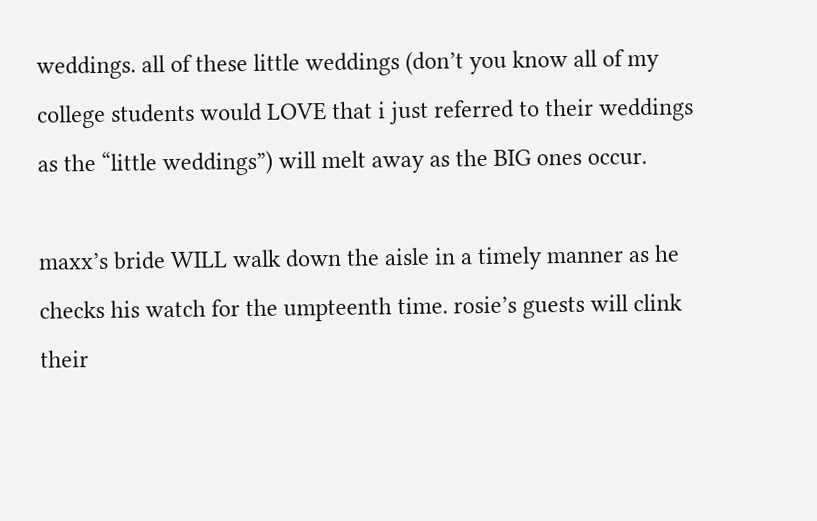weddings. all of these little weddings (don’t you know all of my college students would LOVE that i just referred to their weddings as the “little weddings”) will melt away as the BIG ones occur.

maxx’s bride WILL walk down the aisle in a timely manner as he checks his watch for the umpteenth time. rosie’s guests will clink their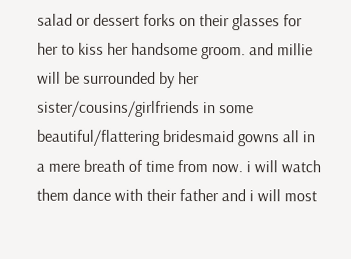salad or dessert forks on their glasses for her to kiss her handsome groom. and millie will be surrounded by her sister/cousins/girlfriends in some beautiful/flattering bridesmaid gowns all in a mere breath of time from now. i will watch them dance with their father and i will most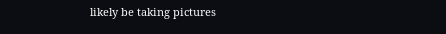likely be taking pictures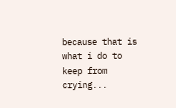because that is what i do to keep from crying...